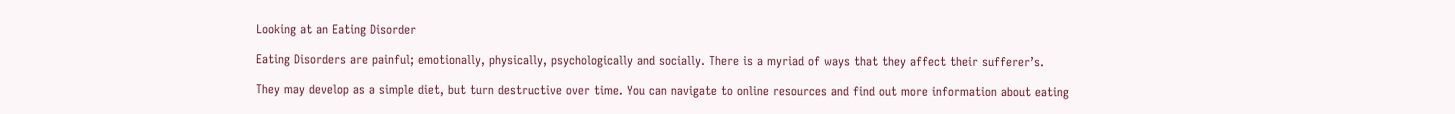Looking at an Eating Disorder

Eating Disorders are painful; emotionally, physically, psychologically and socially. There is a myriad of ways that they affect their sufferer’s.

They may develop as a simple diet, but turn destructive over time. You can navigate to online resources and find out more information about eating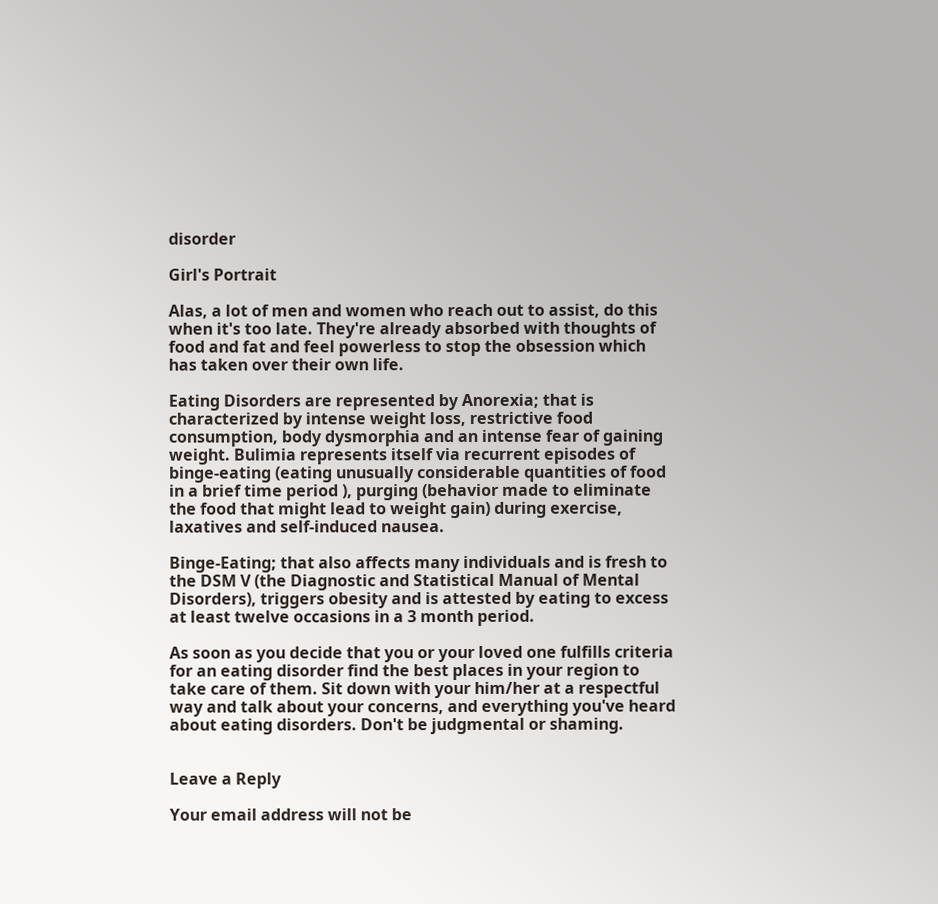disorder

Girl's Portrait

Alas, a lot of men and women who reach out to assist, do this when it's too late. They're already absorbed with thoughts of food and fat and feel powerless to stop the obsession which has taken over their own life.

Eating Disorders are represented by Anorexia; that is characterized by intense weight loss, restrictive food consumption, body dysmorphia and an intense fear of gaining weight. Bulimia represents itself via recurrent episodes of binge-eating (eating unusually considerable quantities of food in a brief time period ), purging (behavior made to eliminate the food that might lead to weight gain) during exercise, laxatives and self-induced nausea.

Binge-Eating; that also affects many individuals and is fresh to the DSM V (the Diagnostic and Statistical Manual of Mental Disorders), triggers obesity and is attested by eating to excess at least twelve occasions in a 3 month period.

As soon as you decide that you or your loved one fulfills criteria for an eating disorder find the best places in your region to take care of them. Sit down with your him/her at a respectful way and talk about your concerns, and everything you've heard about eating disorders. Don't be judgmental or shaming.


Leave a Reply

Your email address will not be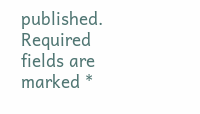published. Required fields are marked *